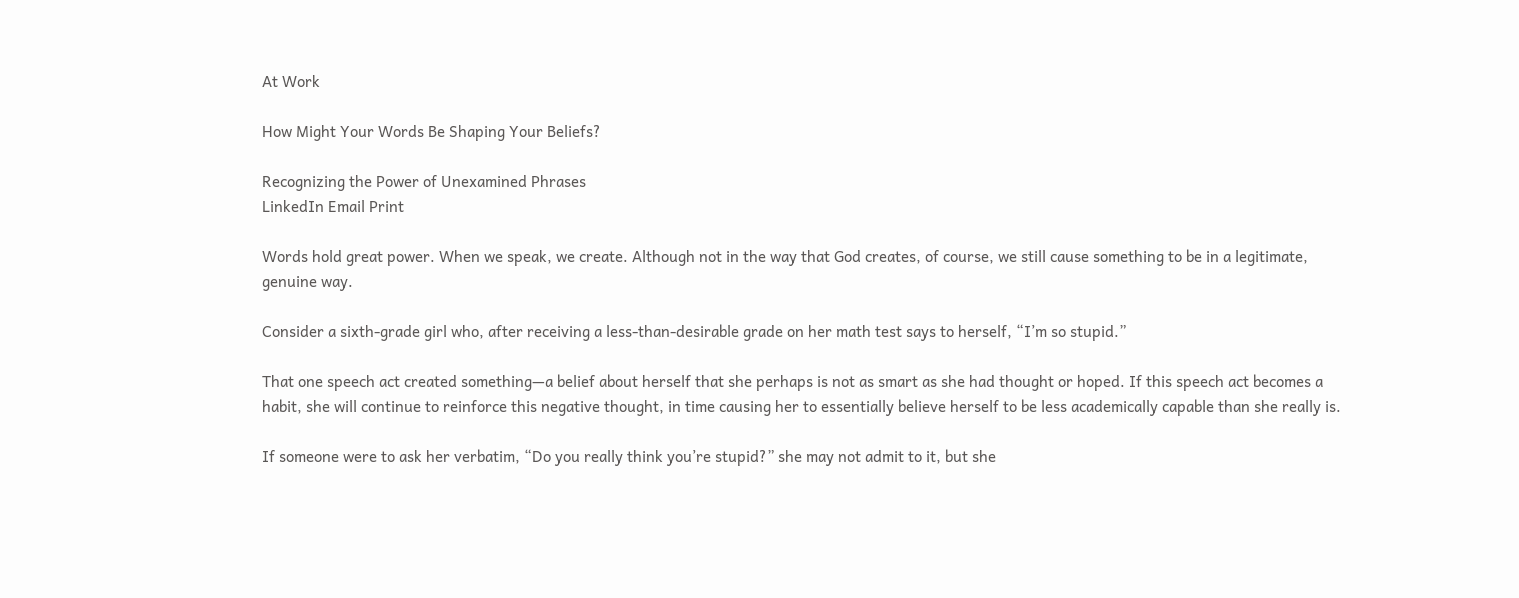At Work

How Might Your Words Be Shaping Your Beliefs?

Recognizing the Power of Unexamined Phrases
LinkedIn Email Print

Words hold great power. When we speak, we create. Although not in the way that God creates, of course, we still cause something to be in a legitimate, genuine way.

Consider a sixth-grade girl who, after receiving a less-than-desirable grade on her math test says to herself, “I’m so stupid.”

That one speech act created something—a belief about herself that she perhaps is not as smart as she had thought or hoped. If this speech act becomes a habit, she will continue to reinforce this negative thought, in time causing her to essentially believe herself to be less academically capable than she really is.

If someone were to ask her verbatim, “Do you really think you’re stupid?” she may not admit to it, but she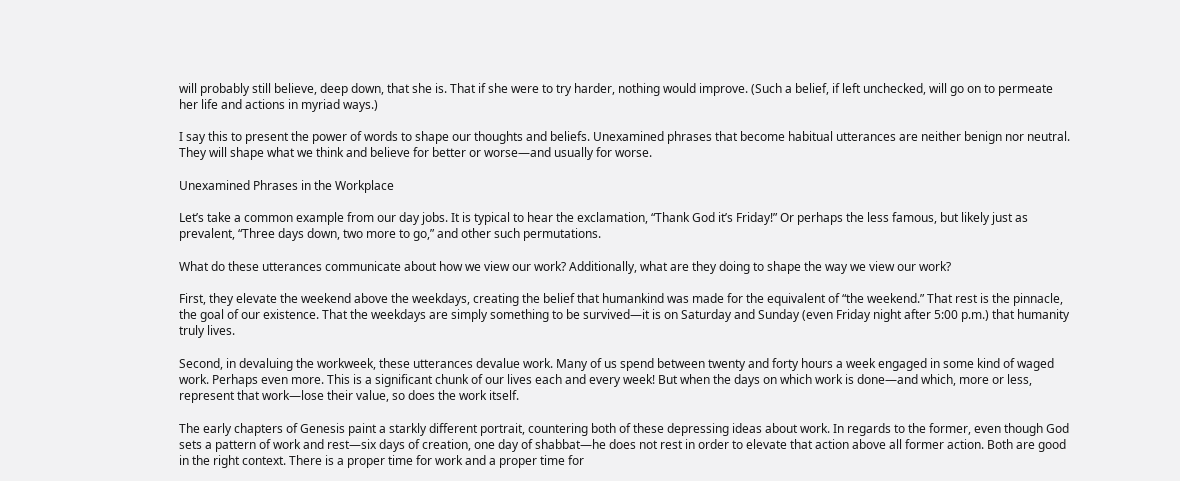will probably still believe, deep down, that she is. That if she were to try harder, nothing would improve. (Such a belief, if left unchecked, will go on to permeate her life and actions in myriad ways.)

I say this to present the power of words to shape our thoughts and beliefs. Unexamined phrases that become habitual utterances are neither benign nor neutral. They will shape what we think and believe for better or worse—and usually for worse.

Unexamined Phrases in the Workplace

Let’s take a common example from our day jobs. It is typical to hear the exclamation, “Thank God it’s Friday!” Or perhaps the less famous, but likely just as prevalent, “Three days down, two more to go,” and other such permutations.

What do these utterances communicate about how we view our work? Additionally, what are they doing to shape the way we view our work?

First, they elevate the weekend above the weekdays, creating the belief that humankind was made for the equivalent of “the weekend.” That rest is the pinnacle, the goal of our existence. That the weekdays are simply something to be survived—it is on Saturday and Sunday (even Friday night after 5:00 p.m.) that humanity truly lives.

Second, in devaluing the workweek, these utterances devalue work. Many of us spend between twenty and forty hours a week engaged in some kind of waged work. Perhaps even more. This is a significant chunk of our lives each and every week! But when the days on which work is done—and which, more or less, represent that work—lose their value, so does the work itself.

The early chapters of Genesis paint a starkly different portrait, countering both of these depressing ideas about work. In regards to the former, even though God sets a pattern of work and rest—six days of creation, one day of shabbat—he does not rest in order to elevate that action above all former action. Both are good in the right context. There is a proper time for work and a proper time for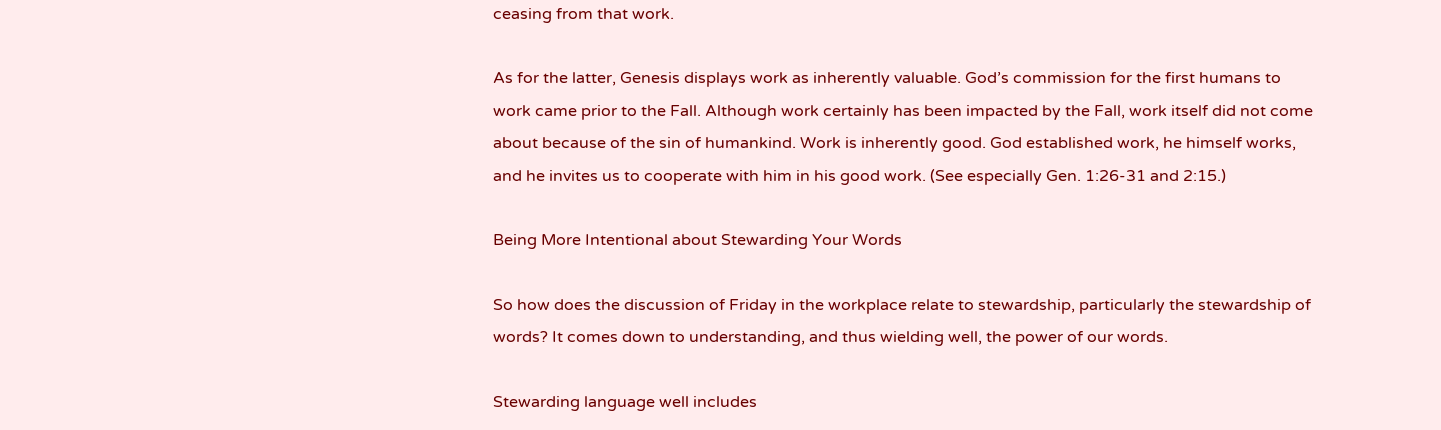ceasing from that work.

As for the latter, Genesis displays work as inherently valuable. God’s commission for the first humans to work came prior to the Fall. Although work certainly has been impacted by the Fall, work itself did not come about because of the sin of humankind. Work is inherently good. God established work, he himself works, and he invites us to cooperate with him in his good work. (See especially Gen. 1:26-31 and 2:15.)

Being More Intentional about Stewarding Your Words

So how does the discussion of Friday in the workplace relate to stewardship, particularly the stewardship of words? It comes down to understanding, and thus wielding well, the power of our words.

Stewarding language well includes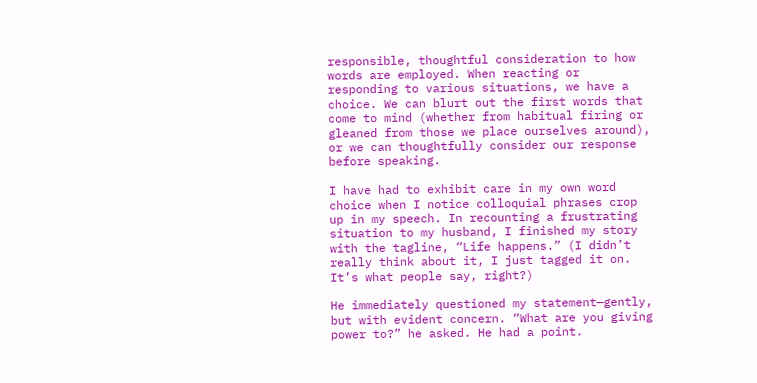responsible, thoughtful consideration to how words are employed. When reacting or responding to various situations, we have a choice. We can blurt out the first words that come to mind (whether from habitual firing or gleaned from those we place ourselves around), or we can thoughtfully consider our response before speaking.

I have had to exhibit care in my own word choice when I notice colloquial phrases crop up in my speech. In recounting a frustrating situation to my husband, I finished my story with the tagline, “Life happens.” (I didn’t really think about it, I just tagged it on. It’s what people say, right?)

He immediately questioned my statement—gently, but with evident concern. “What are you giving power to?” he asked. He had a point.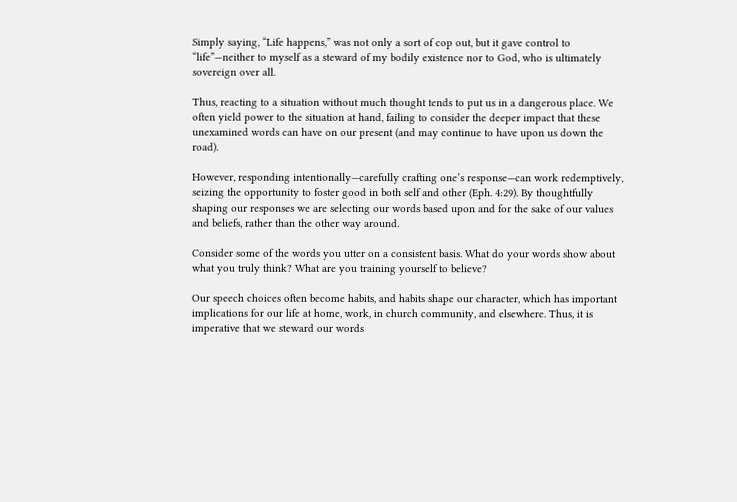Simply saying, “Life happens,” was not only a sort of cop out, but it gave control to “life”—neither to myself as a steward of my bodily existence nor to God, who is ultimately sovereign over all.

Thus, reacting to a situation without much thought tends to put us in a dangerous place. We often yield power to the situation at hand, failing to consider the deeper impact that these unexamined words can have on our present (and may continue to have upon us down the road).

However, responding intentionally—carefully crafting one’s response—can work redemptively, seizing the opportunity to foster good in both self and other (Eph. 4:29). By thoughtfully shaping our responses we are selecting our words based upon and for the sake of our values and beliefs, rather than the other way around.

Consider some of the words you utter on a consistent basis. What do your words show about what you truly think? What are you training yourself to believe?

Our speech choices often become habits, and habits shape our character, which has important implications for our life at home, work, in church community, and elsewhere. Thus, it is imperative that we steward our words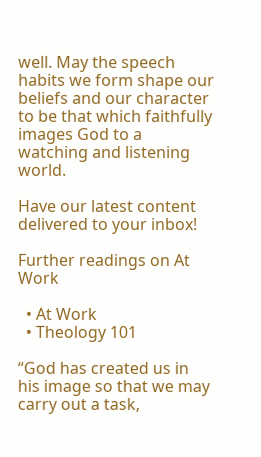well. May the speech habits we form shape our beliefs and our character to be that which faithfully images God to a watching and listening world.

Have our latest content delivered to your inbox!

Further readings on At Work

  • At Work
  • Theology 101

“God has created us in his image so that we may carry out a task,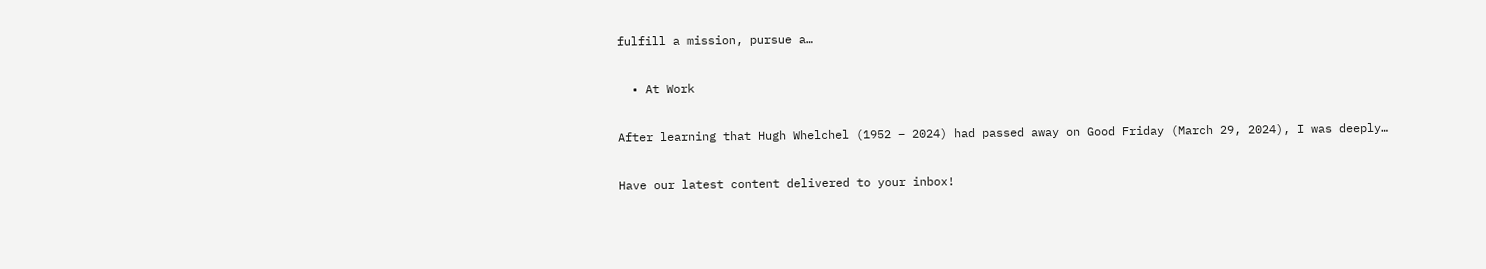fulfill a mission, pursue a…

  • At Work

After learning that Hugh Whelchel (1952 – 2024) had passed away on Good Friday (March 29, 2024), I was deeply…

Have our latest content delivered to your inbox!